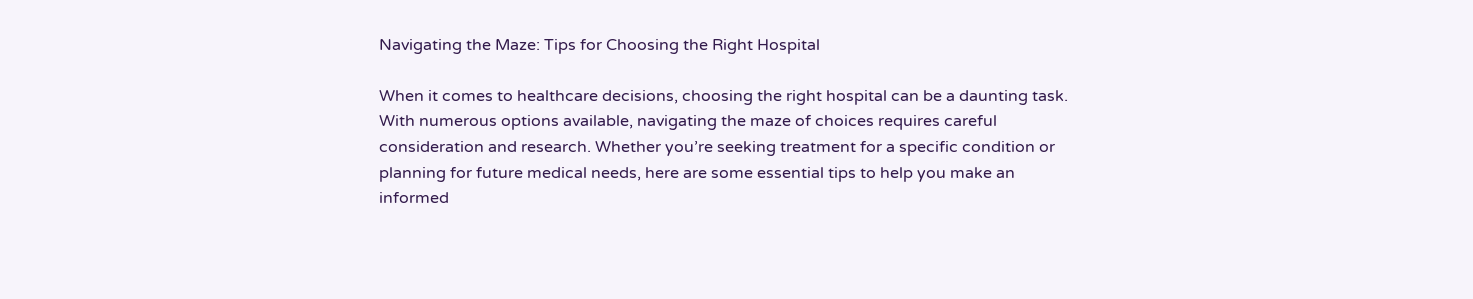Navigating the Maze: Tips for Choosing the Right Hospital

When it comes to healthcare decisions, choosing the right hospital can be a daunting task. With numerous options available, navigating the maze of choices requires careful consideration and research. Whether you’re seeking treatment for a specific condition or planning for future medical needs, here are some essential tips to help you make an informed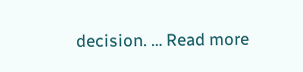decision. … Read more